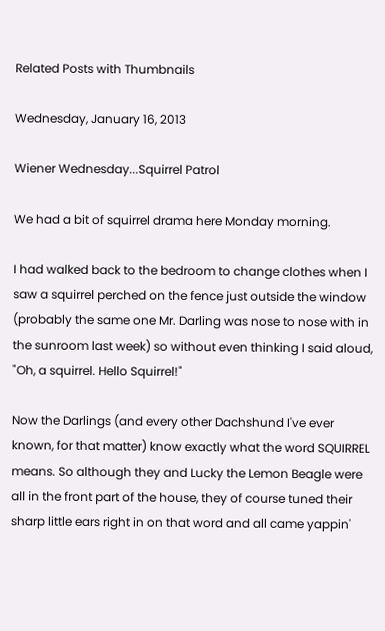Related Posts with Thumbnails

Wednesday, January 16, 2013

Wiener Wednesday...Squirrel Patrol

We had a bit of squirrel drama here Monday morning.

I had walked back to the bedroom to change clothes when I saw a squirrel perched on the fence just outside the window (probably the same one Mr. Darling was nose to nose with in the sunroom last week) so without even thinking I said aloud, "Oh, a squirrel. Hello Squirrel!"

Now the Darlings (and every other Dachshund I've ever known, for that matter) know exactly what the word SQUIRREL means. So although they and Lucky the Lemon Beagle were all in the front part of the house, they of course tuned their sharp little ears right in on that word and all came yappin'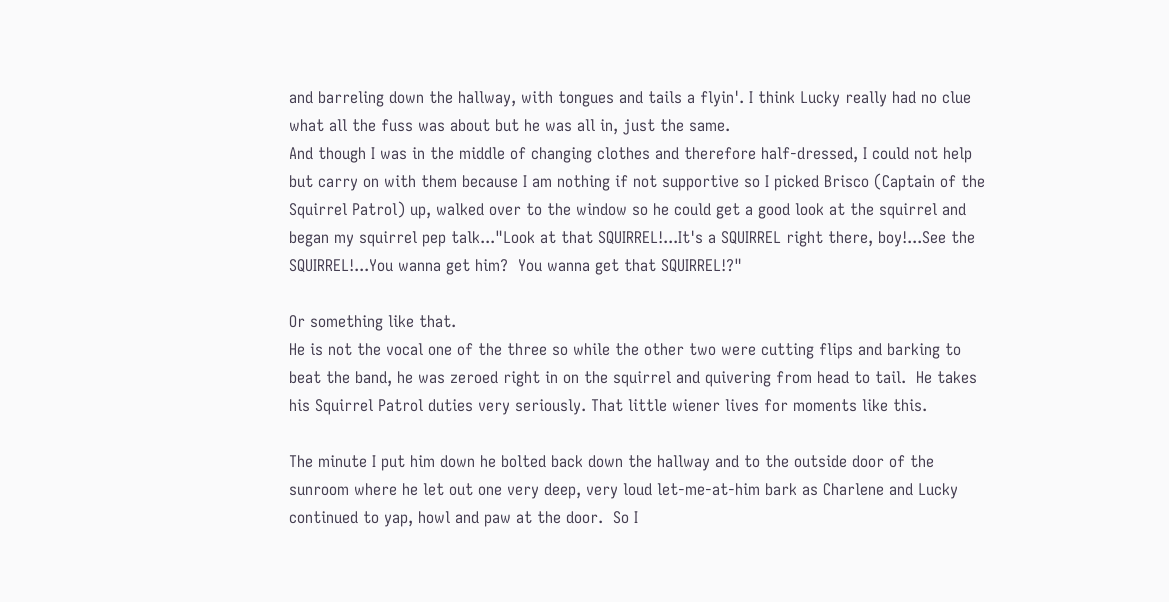and barreling down the hallway, with tongues and tails a flyin'. I think Lucky really had no clue what all the fuss was about but he was all in, just the same.
And though I was in the middle of changing clothes and therefore half-dressed, I could not help but carry on with them because I am nothing if not supportive so I picked Brisco (Captain of the Squirrel Patrol) up, walked over to the window so he could get a good look at the squirrel and began my squirrel pep talk..."Look at that SQUIRREL!...It's a SQUIRREL right there, boy!...See the SQUIRREL!...You wanna get him?  You wanna get that SQUIRREL!?"

Or something like that.
He is not the vocal one of the three so while the other two were cutting flips and barking to beat the band, he was zeroed right in on the squirrel and quivering from head to tail.  He takes his Squirrel Patrol duties very seriously. That little wiener lives for moments like this.

The minute I put him down he bolted back down the hallway and to the outside door of the sunroom where he let out one very deep, very loud let-me-at-him bark as Charlene and Lucky continued to yap, howl and paw at the door.  So I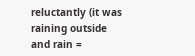reluctantly (it was raining outside and rain =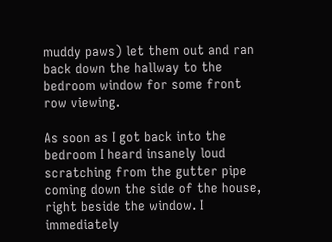muddy paws) let them out and ran back down the hallway to the bedroom window for some front row viewing.

As soon as I got back into the bedroom I heard insanely loud scratching from the gutter pipe coming down the side of the house, right beside the window. I immediately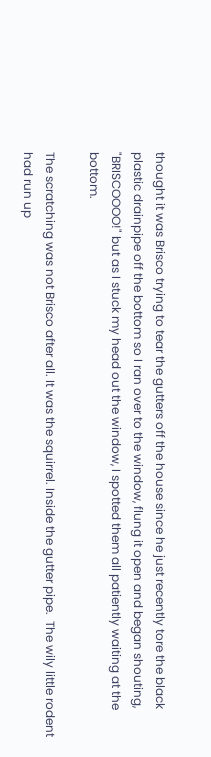thought it was Brisco trying to tear the gutters off the house since he just recently tore the black plastic drainpipe off the bottom so I ran over to the window, flung it open and began shouting, "BRISCOOOO!" but as I stuck my head out the window, I spotted them all patiently waiting at the bottom.

The scratching was not Brisco after all. It was the squirrel. Inside the gutter pipe.  The wily little rodent had run up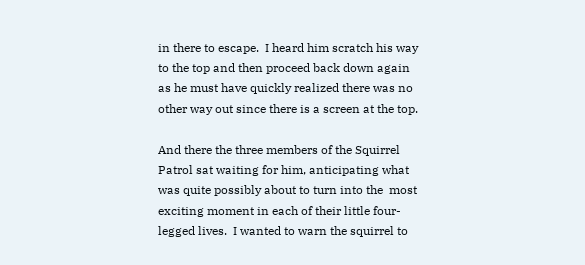in there to escape.  I heard him scratch his way to the top and then proceed back down again as he must have quickly realized there was no other way out since there is a screen at the top.

And there the three members of the Squirrel Patrol sat waiting for him, anticipating what was quite possibly about to turn into the  most exciting moment in each of their little four-legged lives.  I wanted to warn the squirrel to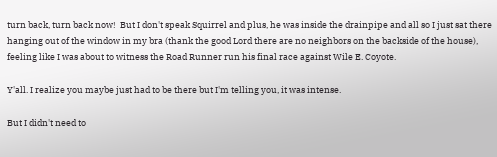turn back, turn back now!  But I don't speak Squirrel and plus, he was inside the drainpipe and all so I just sat there hanging out of the window in my bra (thank the good Lord there are no neighbors on the backside of the house), feeling like I was about to witness the Road Runner run his final race against Wile E. Coyote.

Y'all. I realize you maybe just had to be there but I'm telling you, it was intense.

But I didn't need to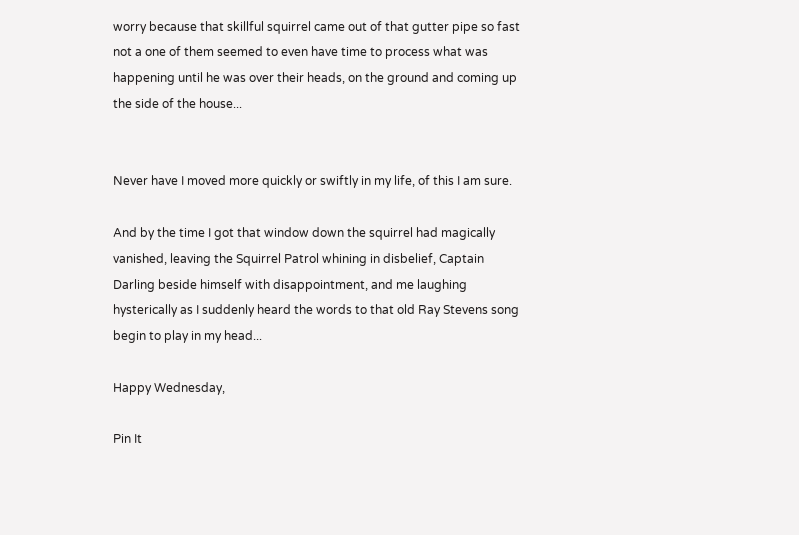worry because that skillful squirrel came out of that gutter pipe so fast not a one of them seemed to even have time to process what was happening until he was over their heads, on the ground and coming up the side of the house...


Never have I moved more quickly or swiftly in my life, of this I am sure.

And by the time I got that window down the squirrel had magically vanished, leaving the Squirrel Patrol whining in disbelief, Captain Darling beside himself with disappointment, and me laughing hysterically as I suddenly heard the words to that old Ray Stevens song begin to play in my head...

Happy Wednesday,

Pin It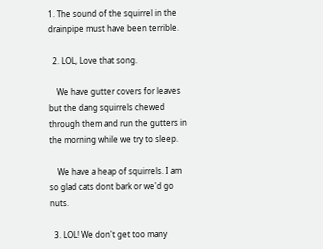1. The sound of the squirrel in the drainpipe must have been terrible.

  2. LOL, Love that song.

    We have gutter covers for leaves but the dang squirrels chewed through them and run the gutters in the morning while we try to sleep.

    We have a heap of squirrels. I am so glad cats dont bark or we'd go nuts.

  3. LOL! We don't get too many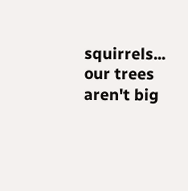squirrels... our trees aren't big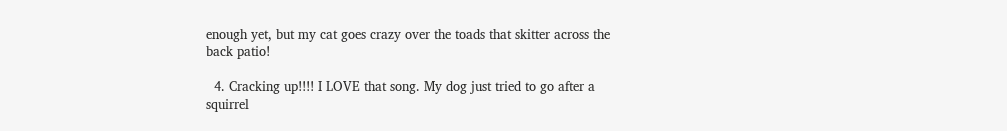enough yet, but my cat goes crazy over the toads that skitter across the back patio!

  4. Cracking up!!!! I LOVE that song. My dog just tried to go after a squirrel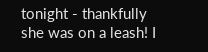tonight - thankfully she was on a leash! I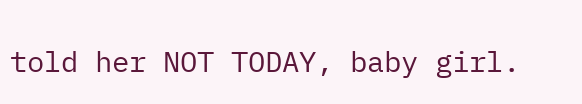told her NOT TODAY, baby girl.